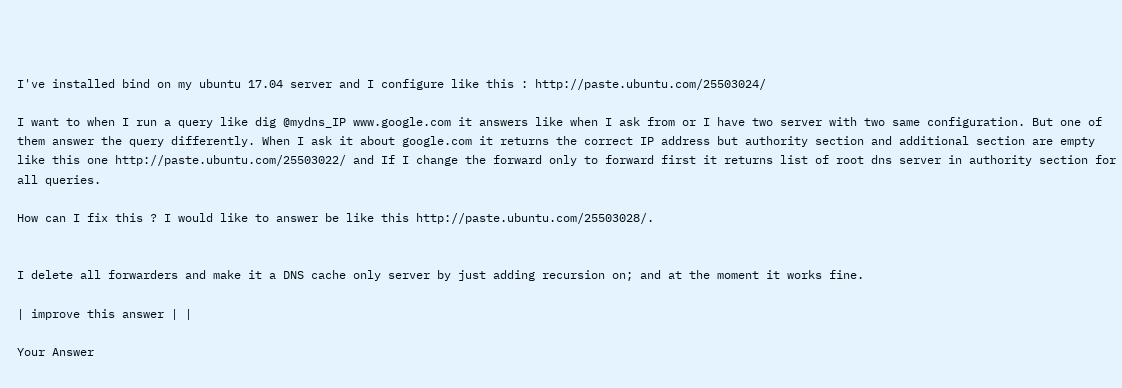I've installed bind on my ubuntu 17.04 server and I configure like this : http://paste.ubuntu.com/25503024/

I want to when I run a query like dig @mydns_IP www.google.com it answers like when I ask from or I have two server with two same configuration. But one of them answer the query differently. When I ask it about google.com it returns the correct IP address but authority section and additional section are empty like this one http://paste.ubuntu.com/25503022/ and If I change the forward only to forward first it returns list of root dns server in authority section for all queries.

How can I fix this ? I would like to answer be like this http://paste.ubuntu.com/25503028/.


I delete all forwarders and make it a DNS cache only server by just adding recursion on; and at the moment it works fine.

| improve this answer | |

Your Answer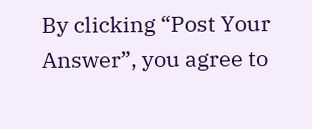By clicking “Post Your Answer”, you agree to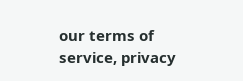our terms of service, privacy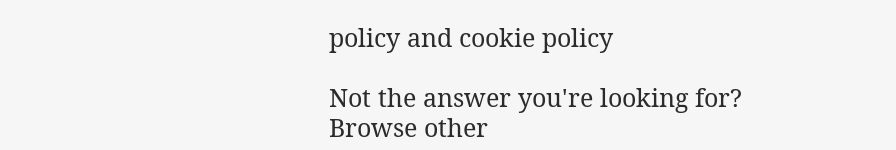policy and cookie policy

Not the answer you're looking for? Browse other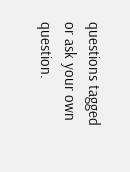questions tagged or ask your own question.